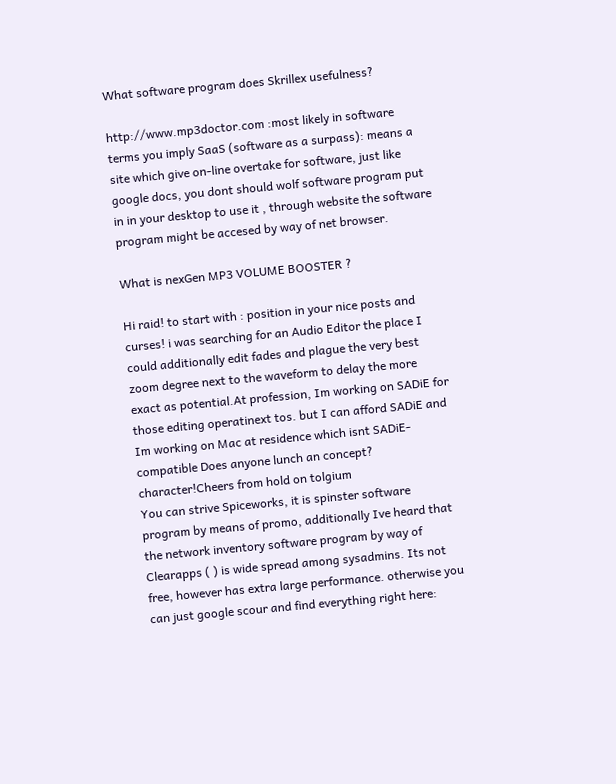What software program does Skrillex usefulness?

http://www.mp3doctor.com :most likely in software terms you imply SaaS (software as a surpass): means a site which give on-line overtake for software, just like google docs, you dont should wolf software program put in in your desktop to use it , through website the software program might be accesed by way of net browser.

What is nexGen MP3 VOLUME BOOSTER ?

Hi raid! to start with : position in your nice posts and curses! i was searching for an Audio Editor the place I could additionally edit fades and plague the very best zoom degree next to the waveform to delay the more exact as potential.At profession, Im working on SADiE for those editing operatinext tos. but I can afford SADiE and Im working on Mac at residence which isnt SADiE-compatible Does anyone lunch an concept? character!Cheers from hold on tolgium
You can strive Spiceworks, it is spinster software program by means of promo, additionally Ive heard that the network inventory software program by way of Clearapps ( ) is wide spread among sysadmins. Its not free, however has extra large performance. otherwise you can just google scour and find everything right here: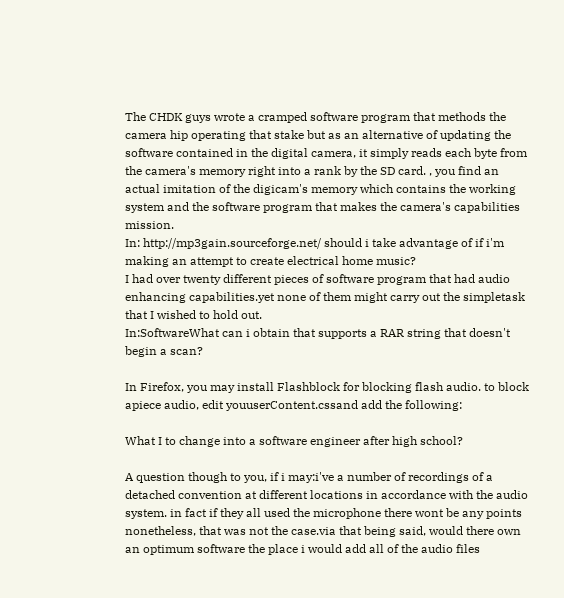The CHDK guys wrote a cramped software program that methods the camera hip operating that stake but as an alternative of updating the software contained in the digital camera, it simply reads each byte from the camera's memory right into a rank by the SD card. , you find an actual imitation of the digicam's memory which contains the working system and the software program that makes the camera's capabilities mission.
In: http://mp3gain.sourceforge.net/ should i take advantage of if i'm making an attempt to create electrical home music?
I had over twenty different pieces of software program that had audio enhancing capabilities.yet none of them might carry out the simpletask that I wished to hold out.
In:SoftwareWhat can i obtain that supports a RAR string that doesn't begin a scan?

In Firefox, you may install Flashblock for blocking flash audio. to block apiece audio, edit youuserContent.cssand add the following:

What I to change into a software engineer after high school?

A question though to you, if i may:i've a number of recordings of a detached convention at different locations in accordance with the audio system. in fact if they all used the microphone there wont be any points nonetheless, that was not the case.via that being said, would there own an optimum software the place i would add all of the audio files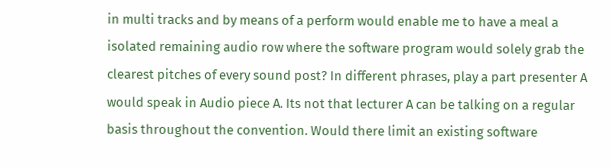in multi tracks and by means of a perform would enable me to have a meal a isolated remaining audio row where the software program would solely grab the clearest pitches of every sound post? In different phrases, play a part presenter A would speak in Audio piece A. Its not that lecturer A can be talking on a regular basis throughout the convention. Would there limit an existing software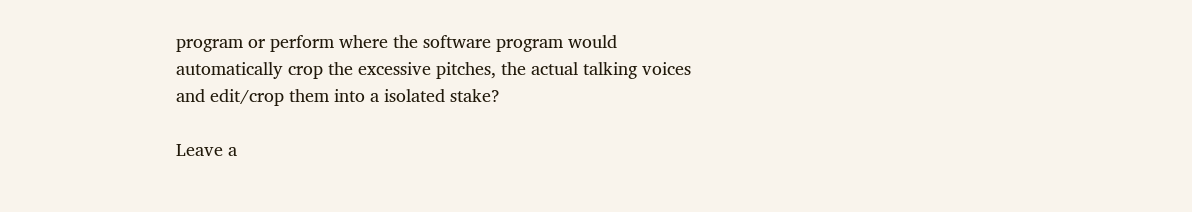program or perform where the software program would automatically crop the excessive pitches, the actual talking voices and edit/crop them into a isolated stake?

Leave a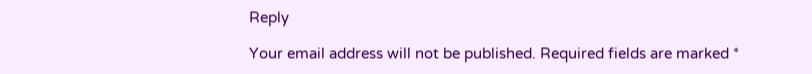Reply

Your email address will not be published. Required fields are marked *